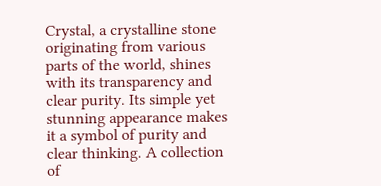Crystal, a crystalline stone originating from various parts of the world, shines with its transparency and clear purity. Its simple yet stunning appearance makes it a symbol of purity and clear thinking. A collection of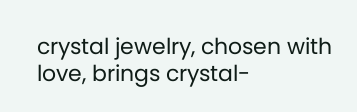crystal jewelry, chosen with love, brings crystal-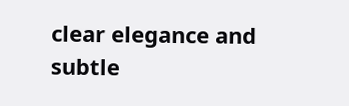clear elegance and subtle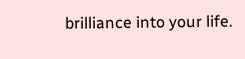brilliance into your life.